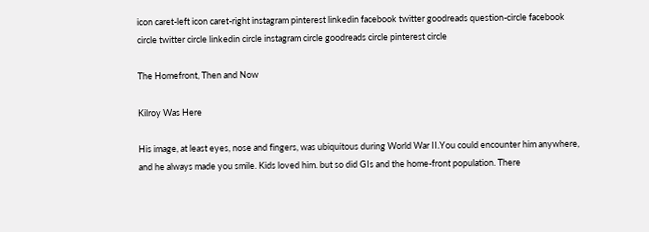icon caret-left icon caret-right instagram pinterest linkedin facebook twitter goodreads question-circle facebook circle twitter circle linkedin circle instagram circle goodreads circle pinterest circle

The Homefront, Then and Now

Kilroy Was Here

His image, at least eyes, nose and fingers, was ubiquitous during World War II.You could encounter him anywhere, and he always made you smile. Kids loved him. but so did GIs and the home-front population. There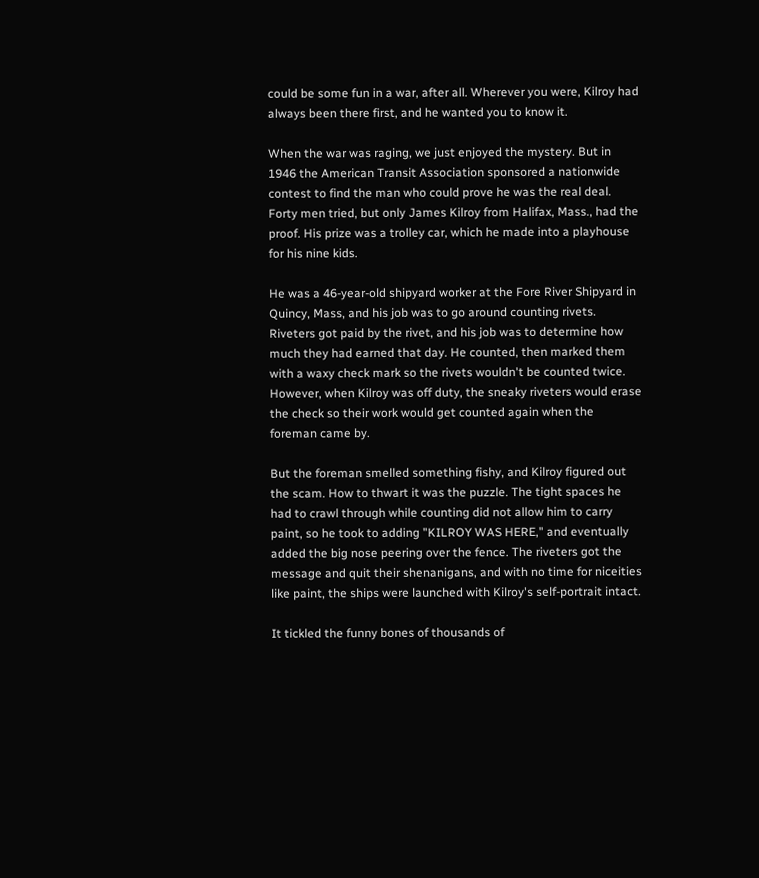could be some fun in a war, after all. Wherever you were, Kilroy had always been there first, and he wanted you to know it.

When the war was raging, we just enjoyed the mystery. But in 1946 the American Transit Association sponsored a nationwide contest to find the man who could prove he was the real deal. Forty men tried, but only James Kilroy from Halifax, Mass., had the proof. His prize was a trolley car, which he made into a playhouse for his nine kids.

He was a 46-year-old shipyard worker at the Fore River Shipyard in Quincy, Mass, and his job was to go around counting rivets. Riveters got paid by the rivet, and his job was to determine how much they had earned that day. He counted, then marked them with a waxy check mark so the rivets wouldn't be counted twice. However, when Kilroy was off duty, the sneaky riveters would erase the check so their work would get counted again when the foreman came by.

But the foreman smelled something fishy, and Kilroy figured out the scam. How to thwart it was the puzzle. The tight spaces he had to crawl through while counting did not allow him to carry paint, so he took to adding "KILROY WAS HERE," and eventually added the big nose peering over the fence. The riveters got the message and quit their shenanigans, and with no time for niceities like paint, the ships were launched with Kilroy's self-portrait intact.

It tickled the funny bones of thousands of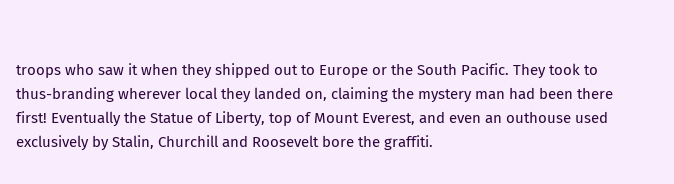troops who saw it when they shipped out to Europe or the South Pacific. They took to thus-branding wherever local they landed on, claiming the mystery man had been there first! Eventually the Statue of Liberty, top of Mount Everest, and even an outhouse used exclusively by Stalin, Churchill and Roosevelt bore the graffiti.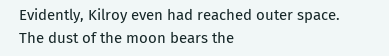Evidently, Kilroy even had reached outer space. The dust of the moon bears the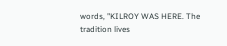words, "KILROY WAS HERE. The tradition lives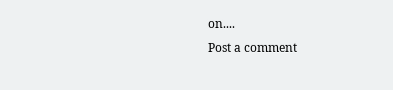on....
Post a comment